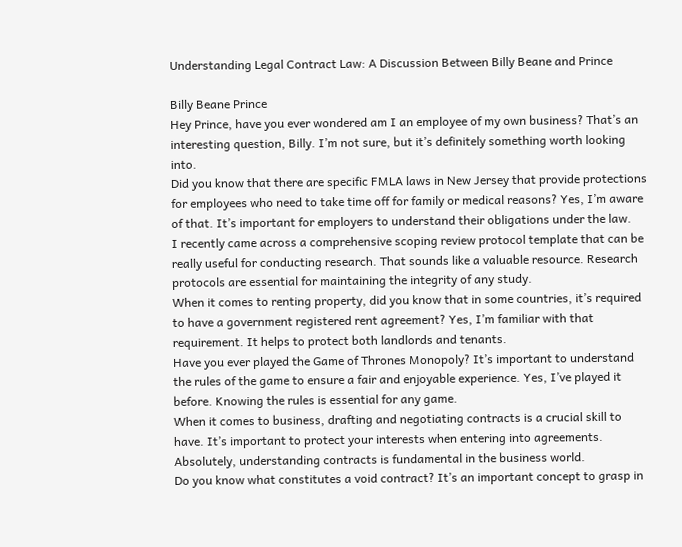Understanding Legal Contract Law: A Discussion Between Billy Beane and Prince

Billy Beane Prince
Hey Prince, have you ever wondered am I an employee of my own business? That’s an interesting question, Billy. I’m not sure, but it’s definitely something worth looking into.
Did you know that there are specific FMLA laws in New Jersey that provide protections for employees who need to take time off for family or medical reasons? Yes, I’m aware of that. It’s important for employers to understand their obligations under the law.
I recently came across a comprehensive scoping review protocol template that can be really useful for conducting research. That sounds like a valuable resource. Research protocols are essential for maintaining the integrity of any study.
When it comes to renting property, did you know that in some countries, it’s required to have a government registered rent agreement? Yes, I’m familiar with that requirement. It helps to protect both landlords and tenants.
Have you ever played the Game of Thrones Monopoly? It’s important to understand the rules of the game to ensure a fair and enjoyable experience. Yes, I’ve played it before. Knowing the rules is essential for any game.
When it comes to business, drafting and negotiating contracts is a crucial skill to have. It’s important to protect your interests when entering into agreements. Absolutely, understanding contracts is fundamental in the business world.
Do you know what constitutes a void contract? It’s an important concept to grasp in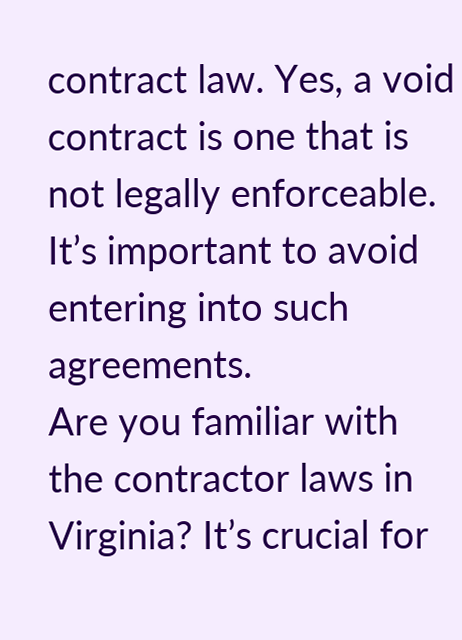contract law. Yes, a void contract is one that is not legally enforceable. It’s important to avoid entering into such agreements.
Are you familiar with the contractor laws in Virginia? It’s crucial for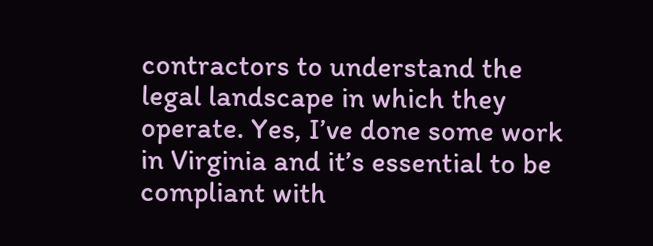contractors to understand the legal landscape in which they operate. Yes, I’ve done some work in Virginia and it’s essential to be compliant with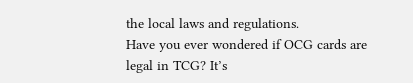the local laws and regulations.
Have you ever wondered if OCG cards are legal in TCG? It’s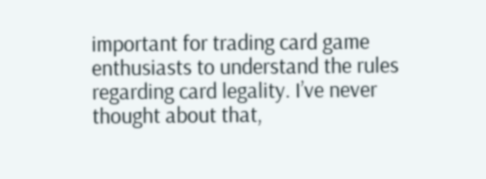important for trading card game enthusiasts to understand the rules regarding card legality. I’ve never thought about that,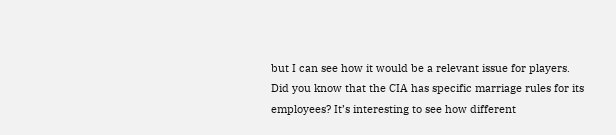but I can see how it would be a relevant issue for players.
Did you know that the CIA has specific marriage rules for its employees? It’s interesting to see how different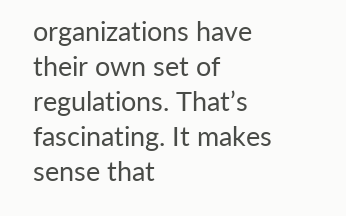organizations have their own set of regulations. That’s fascinating. It makes sense that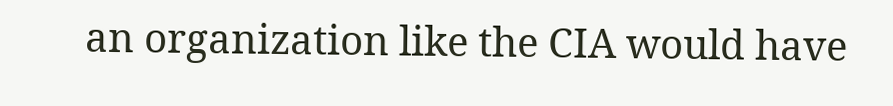an organization like the CIA would have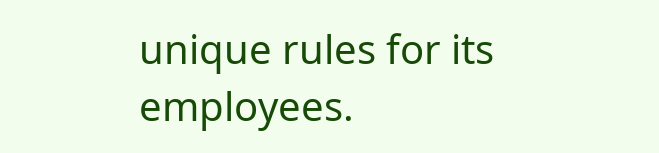unique rules for its employees.